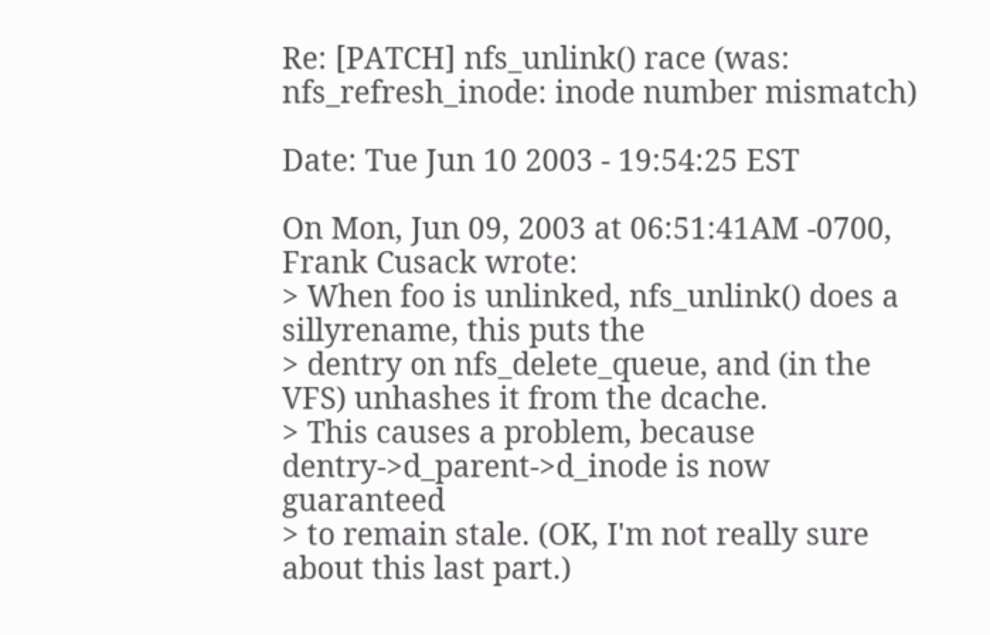Re: [PATCH] nfs_unlink() race (was: nfs_refresh_inode: inode number mismatch)

Date: Tue Jun 10 2003 - 19:54:25 EST

On Mon, Jun 09, 2003 at 06:51:41AM -0700, Frank Cusack wrote:
> When foo is unlinked, nfs_unlink() does a sillyrename, this puts the
> dentry on nfs_delete_queue, and (in the VFS) unhashes it from the dcache.
> This causes a problem, because dentry->d_parent->d_inode is now guaranteed
> to remain stale. (OK, I'm not really sure about this last part.)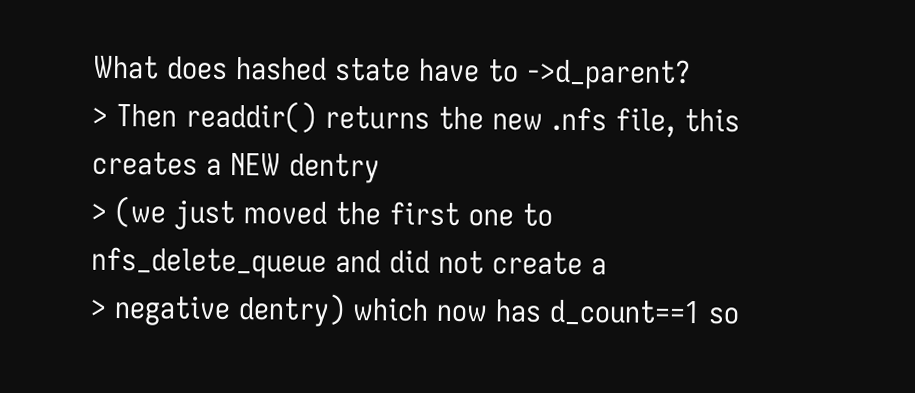What does hashed state have to ->d_parent?
> Then readdir() returns the new .nfs file, this creates a NEW dentry
> (we just moved the first one to nfs_delete_queue and did not create a
> negative dentry) which now has d_count==1 so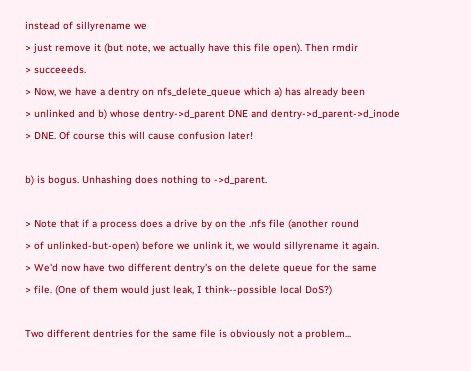instead of sillyrename we
> just remove it (but note, we actually have this file open). Then rmdir
> succeeeds.
> Now, we have a dentry on nfs_delete_queue which a) has already been
> unlinked and b) whose dentry->d_parent DNE and dentry->d_parent->d_inode
> DNE. Of course this will cause confusion later!

b) is bogus. Unhashing does nothing to ->d_parent.

> Note that if a process does a drive by on the .nfs file (another round
> of unlinked-but-open) before we unlink it, we would sillyrename it again.
> We'd now have two different dentry's on the delete queue for the same
> file. (One of them would just leak, I think--possible local DoS?)

Two different dentries for the same file is obviously not a problem...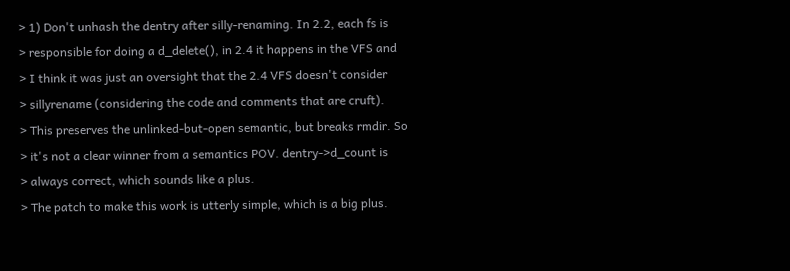> 1) Don't unhash the dentry after silly-renaming. In 2.2, each fs is
> responsible for doing a d_delete(), in 2.4 it happens in the VFS and
> I think it was just an oversight that the 2.4 VFS doesn't consider
> sillyrename (considering the code and comments that are cruft).
> This preserves the unlinked-but-open semantic, but breaks rmdir. So
> it's not a clear winner from a semantics POV. dentry->d_count is
> always correct, which sounds like a plus.
> The patch to make this work is utterly simple, which is a big plus.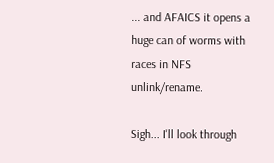... and AFAICS it opens a huge can of worms with races in NFS unlink/rename.

Sigh... I'll look through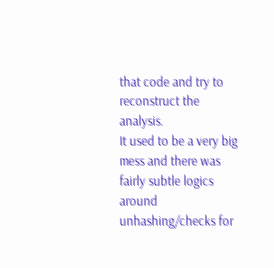that code and try to reconstruct the analysis.
It used to be a very big mess and there was fairly subtle logics around
unhashing/checks for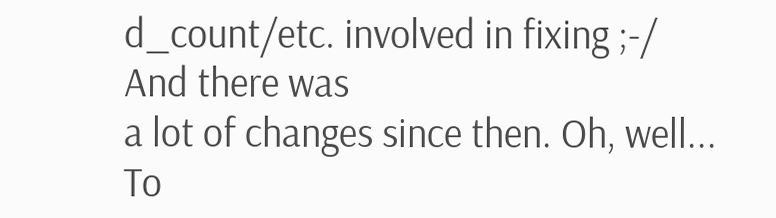d_count/etc. involved in fixing ;-/ And there was
a lot of changes since then. Oh, well...
To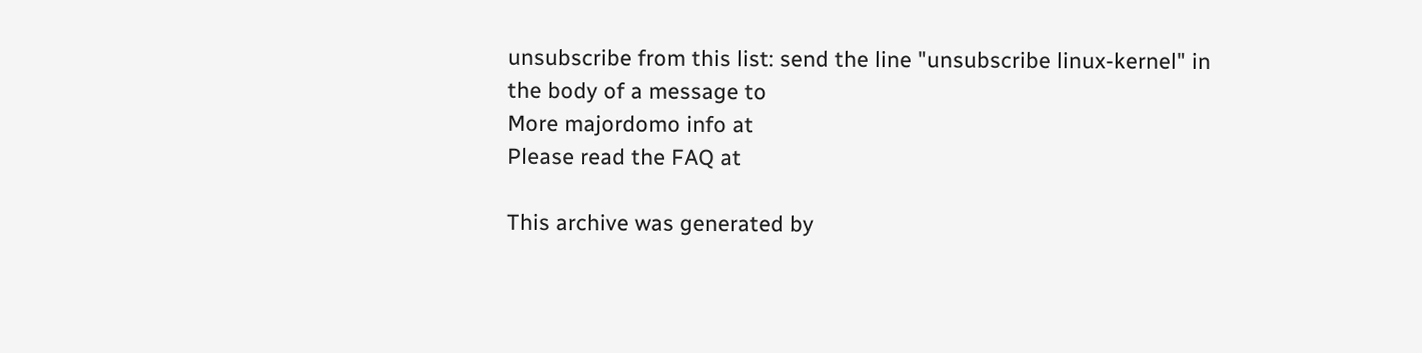unsubscribe from this list: send the line "unsubscribe linux-kernel" in
the body of a message to
More majordomo info at
Please read the FAQ at

This archive was generated by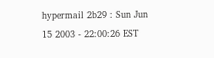hypermail 2b29 : Sun Jun 15 2003 - 22:00:26 EST